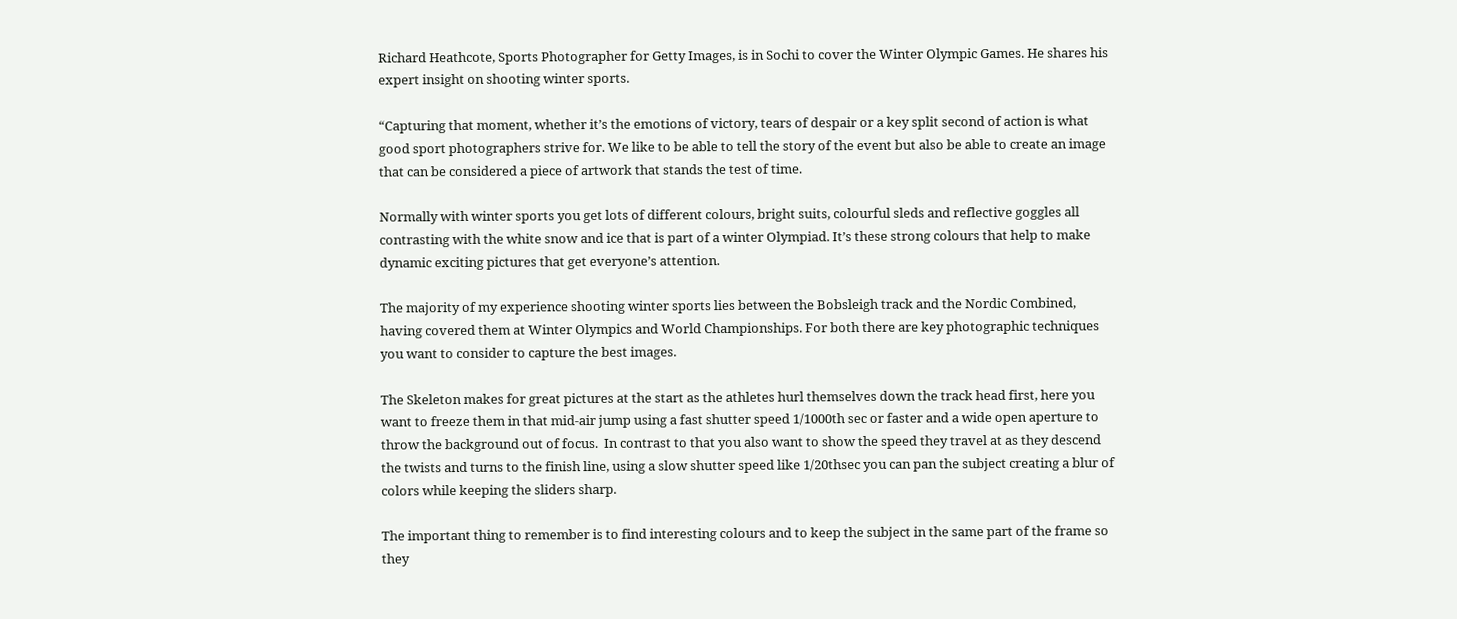Richard Heathcote, Sports Photographer for Getty Images, is in Sochi to cover the Winter Olympic Games. He shares his expert insight on shooting winter sports.

“Capturing that moment, whether it’s the emotions of victory, tears of despair or a key split second of action is what good sport photographers strive for. We like to be able to tell the story of the event but also be able to create an image that can be considered a piece of artwork that stands the test of time.

Normally with winter sports you get lots of different colours, bright suits, colourful sleds and reflective goggles all contrasting with the white snow and ice that is part of a winter Olympiad. It’s these strong colours that help to make dynamic exciting pictures that get everyone’s attention.

The majority of my experience shooting winter sports lies between the Bobsleigh track and the Nordic Combined, having covered them at Winter Olympics and World Championships. For both there are key photographic techniques you want to consider to capture the best images.

The Skeleton makes for great pictures at the start as the athletes hurl themselves down the track head first, here you want to freeze them in that mid-air jump using a fast shutter speed 1/1000th sec or faster and a wide open aperture to throw the background out of focus.  In contrast to that you also want to show the speed they travel at as they descend the twists and turns to the finish line, using a slow shutter speed like 1/20thsec you can pan the subject creating a blur of colors while keeping the sliders sharp.

The important thing to remember is to find interesting colours and to keep the subject in the same part of the frame so they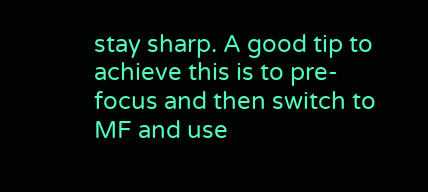stay sharp. A good tip to achieve this is to pre-focus and then switch to MF and use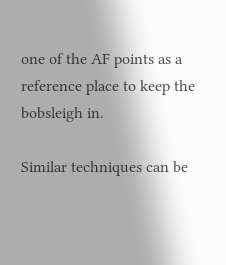one of the AF points as a reference place to keep the bobsleigh in.

Similar techniques can be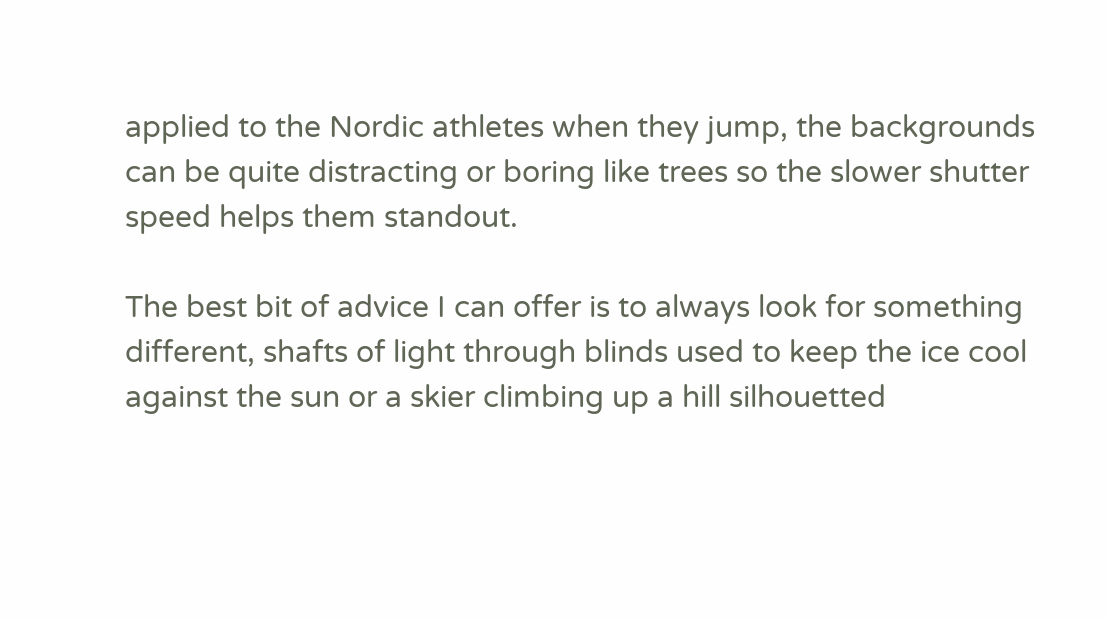applied to the Nordic athletes when they jump, the backgrounds can be quite distracting or boring like trees so the slower shutter speed helps them standout.

The best bit of advice I can offer is to always look for something different, shafts of light through blinds used to keep the ice cool against the sun or a skier climbing up a hill silhouetted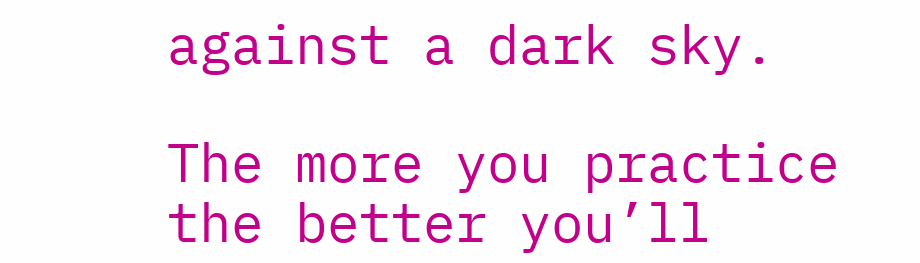against a dark sky.

The more you practice the better you’ll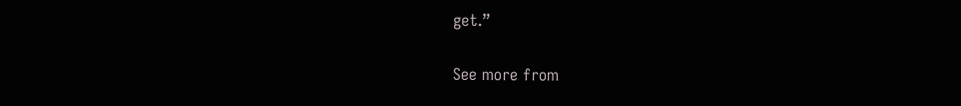get.”

See more from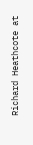Richard Heathcote at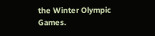the Winter Olympic Games.